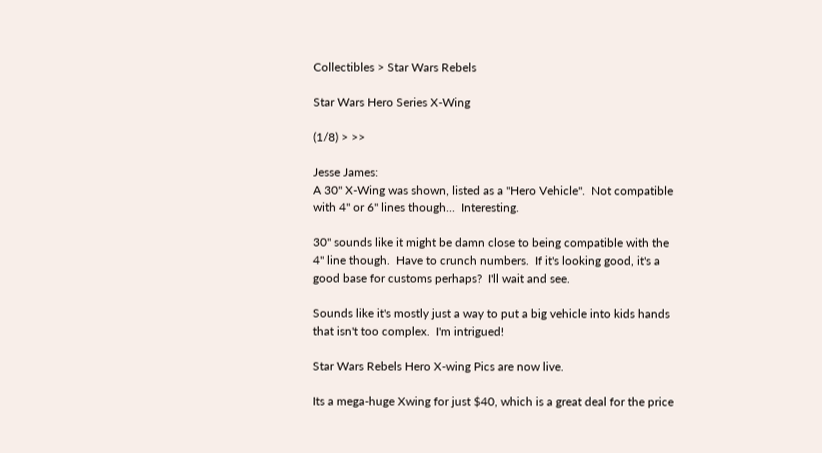Collectibles > Star Wars Rebels

Star Wars Hero Series X-Wing

(1/8) > >>

Jesse James:
A 30" X-Wing was shown, listed as a "Hero Vehicle".  Not compatible with 4" or 6" lines though...  Interesting.

30" sounds like it might be damn close to being compatible with the 4" line though.  Have to crunch numbers.  If it's looking good, it's a good base for customs perhaps?  I'll wait and see.

Sounds like it's mostly just a way to put a big vehicle into kids hands that isn't too complex.  I'm intrigued!

Star Wars Rebels Hero X-wing Pics are now live.

Its a mega-huge Xwing for just $40, which is a great deal for the price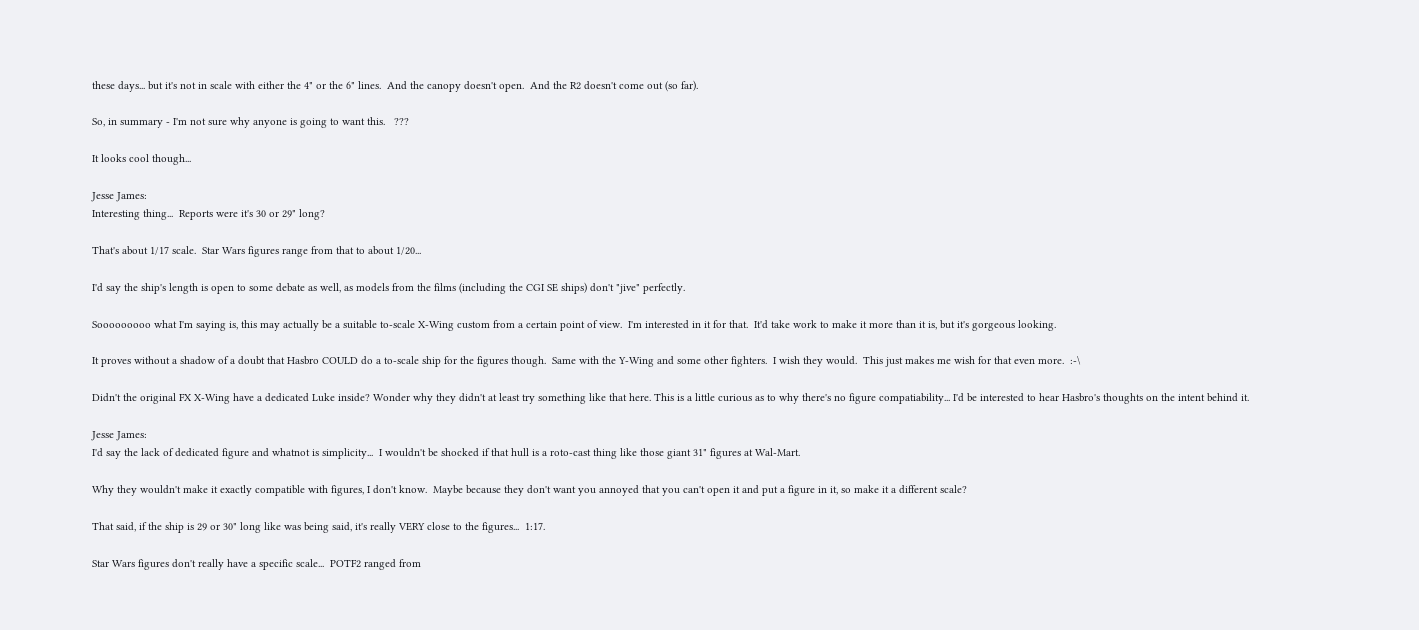these days... but it's not in scale with either the 4" or the 6" lines.  And the canopy doesn't open.  And the R2 doesn't come out (so far).

So, in summary - I'm not sure why anyone is going to want this.   ???

It looks cool though...

Jesse James:
Interesting thing...  Reports were it's 30 or 29" long?

That's about 1/17 scale.  Star Wars figures range from that to about 1/20...

I'd say the ship's length is open to some debate as well, as models from the films (including the CGI SE ships) don't "jive" perfectly.

Sooooooooo what I'm saying is, this may actually be a suitable to-scale X-Wing custom from a certain point of view.  I'm interested in it for that.  It'd take work to make it more than it is, but it's gorgeous looking.

It proves without a shadow of a doubt that Hasbro COULD do a to-scale ship for the figures though.  Same with the Y-Wing and some other fighters.  I wish they would.  This just makes me wish for that even more.  :-\

Didn't the original FX X-Wing have a dedicated Luke inside? Wonder why they didn't at least try something like that here. This is a little curious as to why there's no figure compatiability... I'd be interested to hear Hasbro's thoughts on the intent behind it.

Jesse James:
I'd say the lack of dedicated figure and whatnot is simplicity...  I wouldn't be shocked if that hull is a roto-cast thing like those giant 31" figures at Wal-Mart.

Why they wouldn't make it exactly compatible with figures, I don't know.  Maybe because they don't want you annoyed that you can't open it and put a figure in it, so make it a different scale?

That said, if the ship is 29 or 30" long like was being said, it's really VERY close to the figures...  1:17.

Star Wars figures don't really have a specific scale...  POTF2 ranged from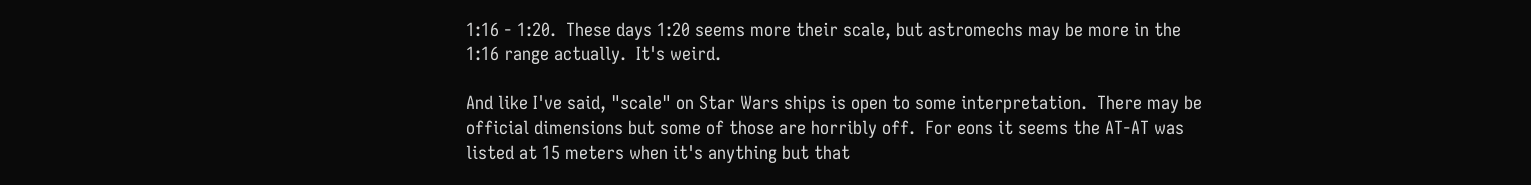1:16 - 1:20.  These days 1:20 seems more their scale, but astromechs may be more in the 1:16 range actually.  It's weird.

And like I've said, "scale" on Star Wars ships is open to some interpretation.  There may be official dimensions but some of those are horribly off.  For eons it seems the AT-AT was listed at 15 meters when it's anything but that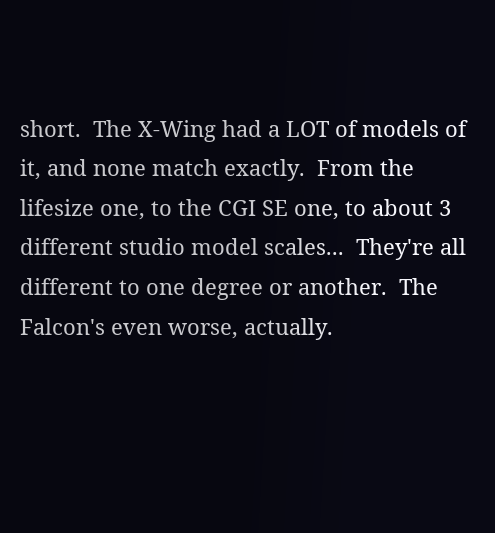short.  The X-Wing had a LOT of models of it, and none match exactly.  From the lifesize one, to the CGI SE one, to about 3 different studio model scales...  They're all different to one degree or another.  The Falcon's even worse, actually.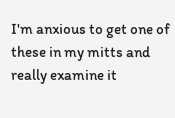I'm anxious to get one of these in my mitts and really examine it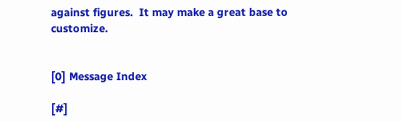against figures.  It may make a great base to customize.


[0] Message Index

[#]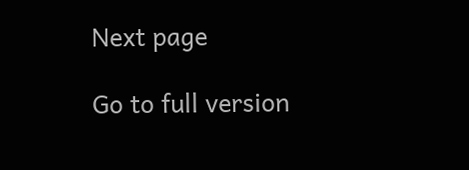Next page

Go to full version